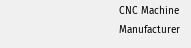CNC Machine Manufacturer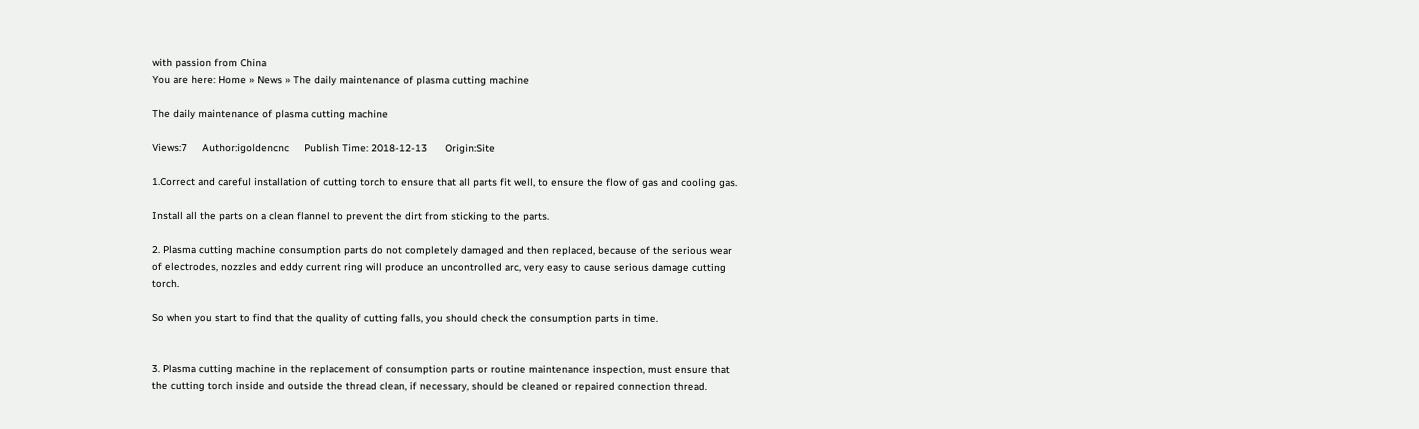with passion from China
You are here: Home » News » The daily maintenance of plasma cutting machine

The daily maintenance of plasma cutting machine

Views:7     Author:igoldencnc     Publish Time: 2018-12-13      Origin:Site

1.Correct and careful installation of cutting torch to ensure that all parts fit well, to ensure the flow of gas and cooling gas.

Install all the parts on a clean flannel to prevent the dirt from sticking to the parts.

2. Plasma cutting machine consumption parts do not completely damaged and then replaced, because of the serious wear of electrodes, nozzles and eddy current ring will produce an uncontrolled arc, very easy to cause serious damage cutting torch.

So when you start to find that the quality of cutting falls, you should check the consumption parts in time.


3. Plasma cutting machine in the replacement of consumption parts or routine maintenance inspection, must ensure that the cutting torch inside and outside the thread clean, if necessary, should be cleaned or repaired connection thread.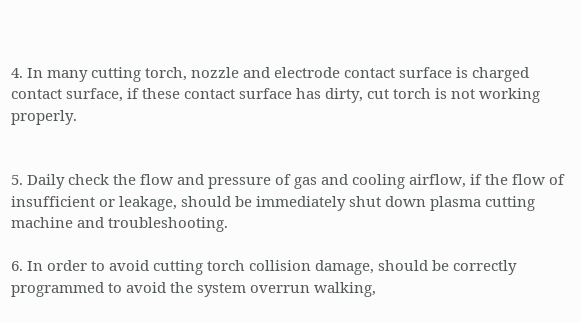4. In many cutting torch, nozzle and electrode contact surface is charged contact surface, if these contact surface has dirty, cut torch is not working properly.


5. Daily check the flow and pressure of gas and cooling airflow, if the flow of insufficient or leakage, should be immediately shut down plasma cutting machine and troubleshooting.

6. In order to avoid cutting torch collision damage, should be correctly programmed to avoid the system overrun walking,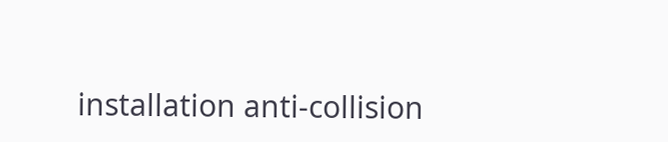installation anti-collision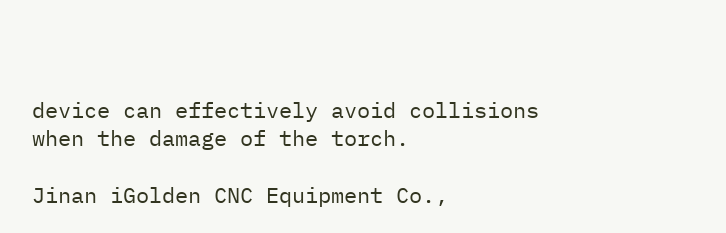device can effectively avoid collisions when the damage of the torch.

Jinan iGolden CNC Equipment Co.,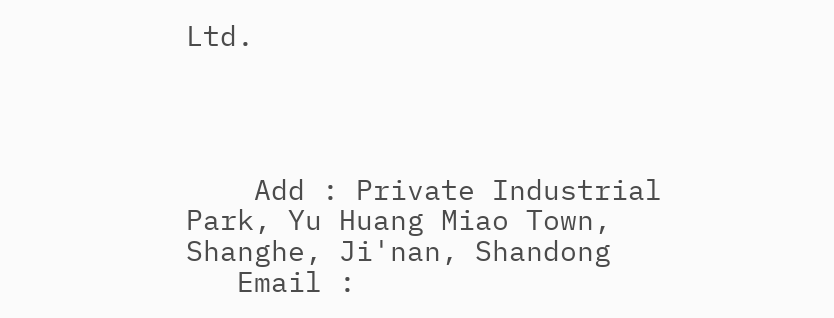Ltd.




    Add : Private Industrial Park, Yu Huang Miao Town, Shanghe, Ji'nan, Shandong
   Email :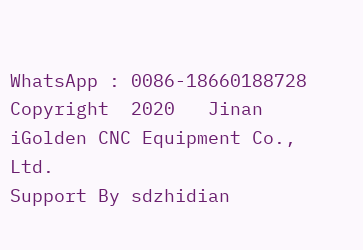WhatsApp : 0086-18660188728
Copyright  2020   Jinan iGolden CNC Equipment Co., Ltd.
Support By sdzhidian